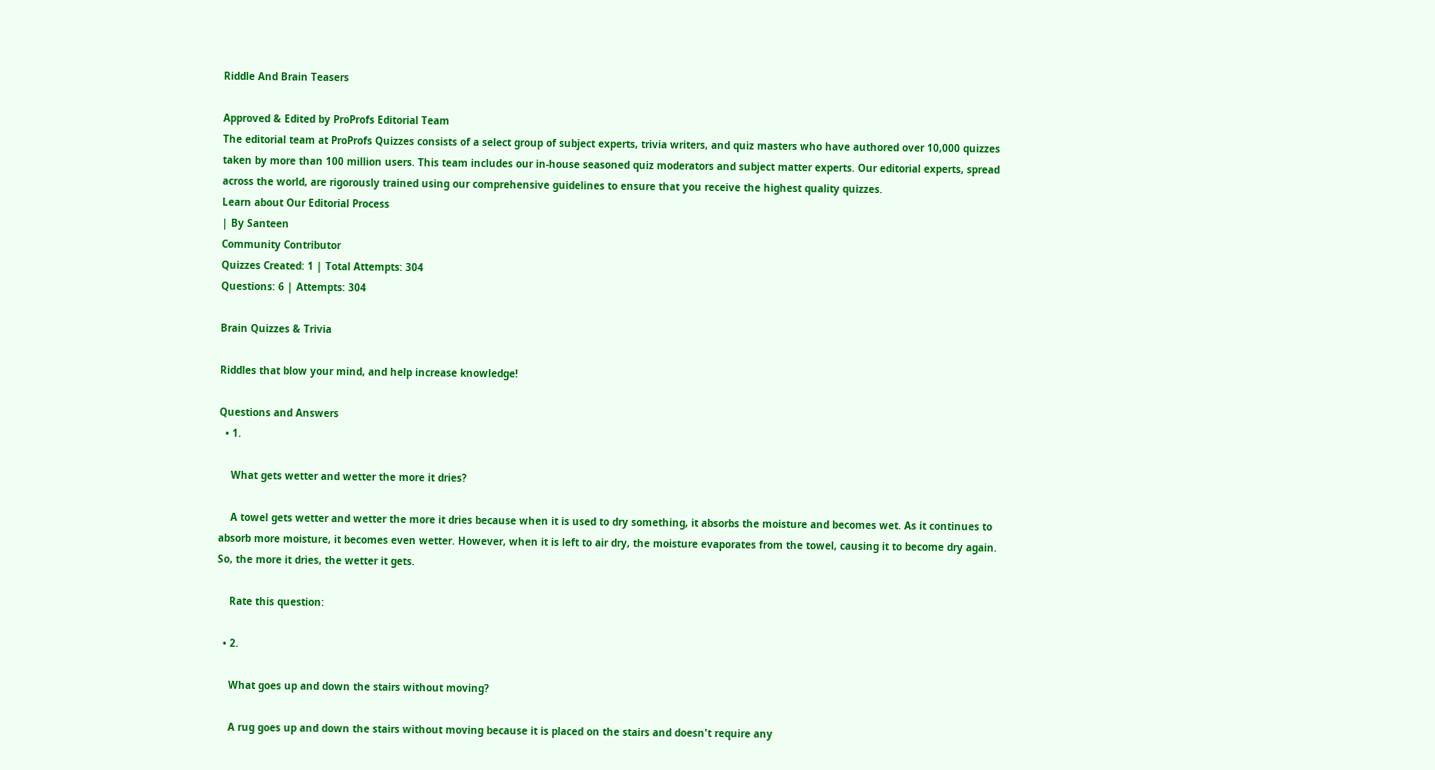Riddle And Brain Teasers

Approved & Edited by ProProfs Editorial Team
The editorial team at ProProfs Quizzes consists of a select group of subject experts, trivia writers, and quiz masters who have authored over 10,000 quizzes taken by more than 100 million users. This team includes our in-house seasoned quiz moderators and subject matter experts. Our editorial experts, spread across the world, are rigorously trained using our comprehensive guidelines to ensure that you receive the highest quality quizzes.
Learn about Our Editorial Process
| By Santeen
Community Contributor
Quizzes Created: 1 | Total Attempts: 304
Questions: 6 | Attempts: 304

Brain Quizzes & Trivia

Riddles that blow your mind, and help increase knowledge!

Questions and Answers
  • 1.

    What gets wetter and wetter the more it dries?

    A towel gets wetter and wetter the more it dries because when it is used to dry something, it absorbs the moisture and becomes wet. As it continues to absorb more moisture, it becomes even wetter. However, when it is left to air dry, the moisture evaporates from the towel, causing it to become dry again. So, the more it dries, the wetter it gets.

    Rate this question:

  • 2.

    What goes up and down the stairs without moving?

    A rug goes up and down the stairs without moving because it is placed on the stairs and doesn't require any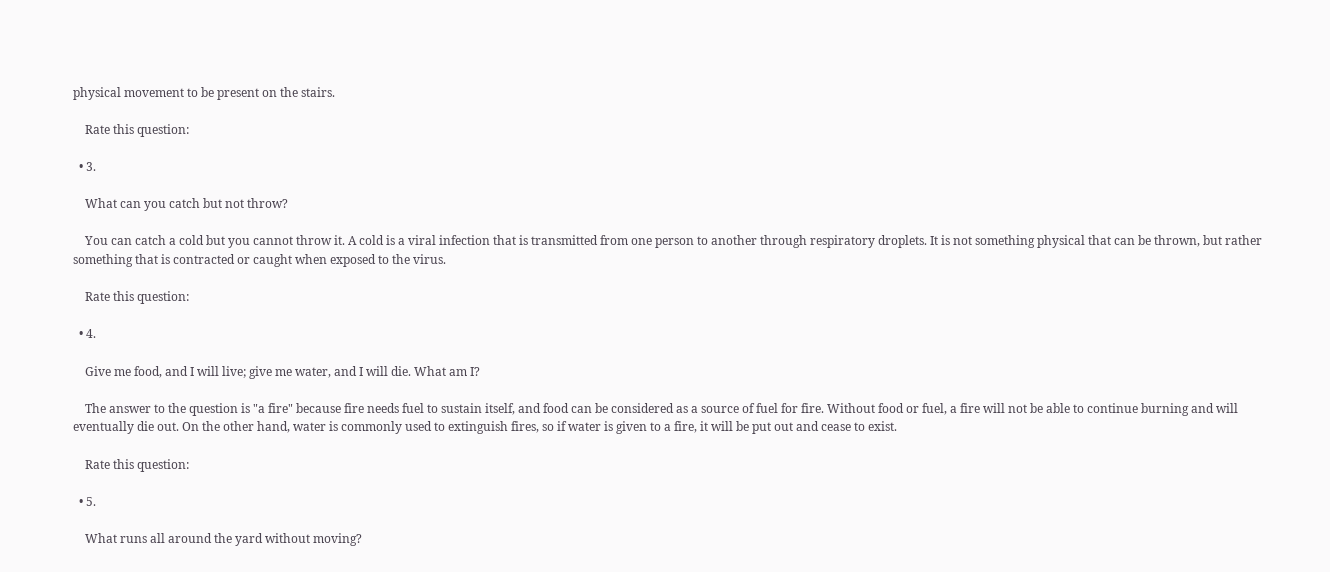physical movement to be present on the stairs.

    Rate this question:

  • 3.

    What can you catch but not throw?

    You can catch a cold but you cannot throw it. A cold is a viral infection that is transmitted from one person to another through respiratory droplets. It is not something physical that can be thrown, but rather something that is contracted or caught when exposed to the virus.

    Rate this question:

  • 4.

    Give me food, and I will live; give me water, and I will die. What am I?

    The answer to the question is "a fire" because fire needs fuel to sustain itself, and food can be considered as a source of fuel for fire. Without food or fuel, a fire will not be able to continue burning and will eventually die out. On the other hand, water is commonly used to extinguish fires, so if water is given to a fire, it will be put out and cease to exist.

    Rate this question:

  • 5.

    What runs all around the yard without moving?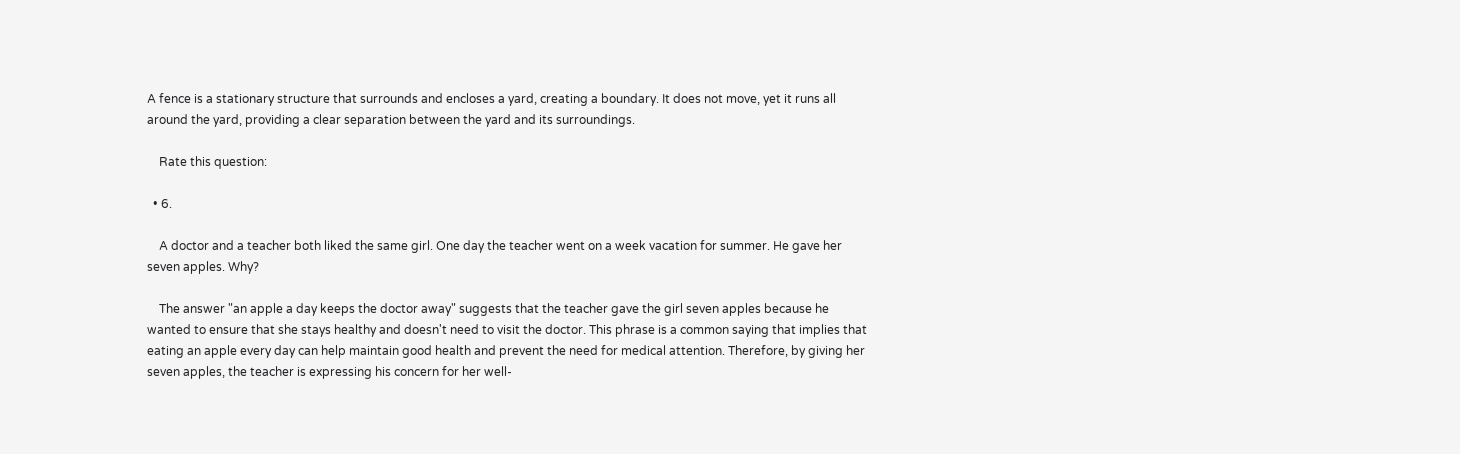A fence is a stationary structure that surrounds and encloses a yard, creating a boundary. It does not move, yet it runs all around the yard, providing a clear separation between the yard and its surroundings.

    Rate this question:

  • 6.

    A doctor and a teacher both liked the same girl. One day the teacher went on a week vacation for summer. He gave her seven apples. Why?

    The answer "an apple a day keeps the doctor away" suggests that the teacher gave the girl seven apples because he wanted to ensure that she stays healthy and doesn't need to visit the doctor. This phrase is a common saying that implies that eating an apple every day can help maintain good health and prevent the need for medical attention. Therefore, by giving her seven apples, the teacher is expressing his concern for her well-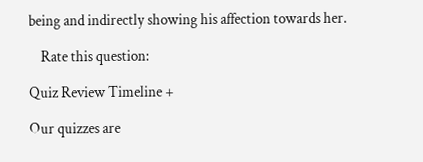being and indirectly showing his affection towards her.

    Rate this question:

Quiz Review Timeline +

Our quizzes are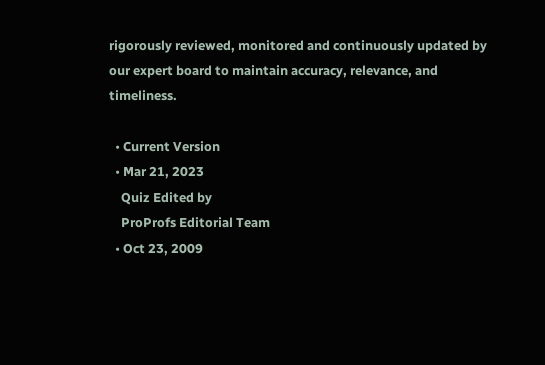rigorously reviewed, monitored and continuously updated by our expert board to maintain accuracy, relevance, and timeliness.

  • Current Version
  • Mar 21, 2023
    Quiz Edited by
    ProProfs Editorial Team
  • Oct 23, 2009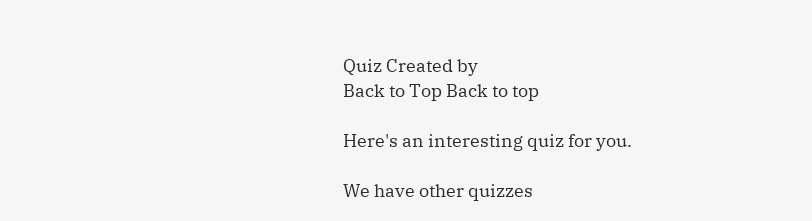Quiz Created by
Back to Top Back to top

Here's an interesting quiz for you.

We have other quizzes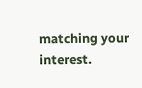matching your interest.